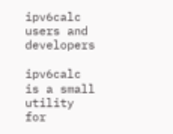ipv6calc users and developers

ipv6calc is a small utility for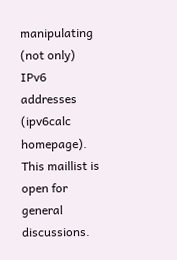manipulating (not only) IPv6 addresses (ipv6calc homepage). This maillist is open for general discussions.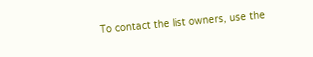To contact the list owners, use the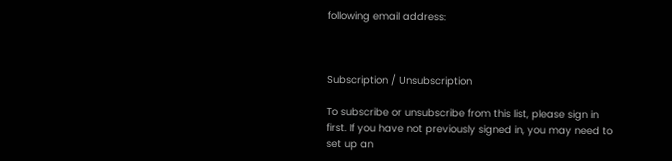following email address:



Subscription / Unsubscription

To subscribe or unsubscribe from this list, please sign in first. If you have not previously signed in, you may need to set up an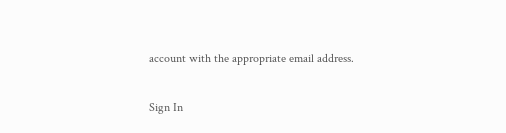account with the appropriate email address.

Sign In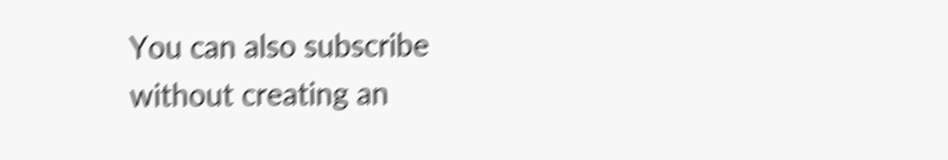You can also subscribe without creating an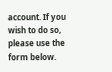account. If you wish to do so, please use the form below.